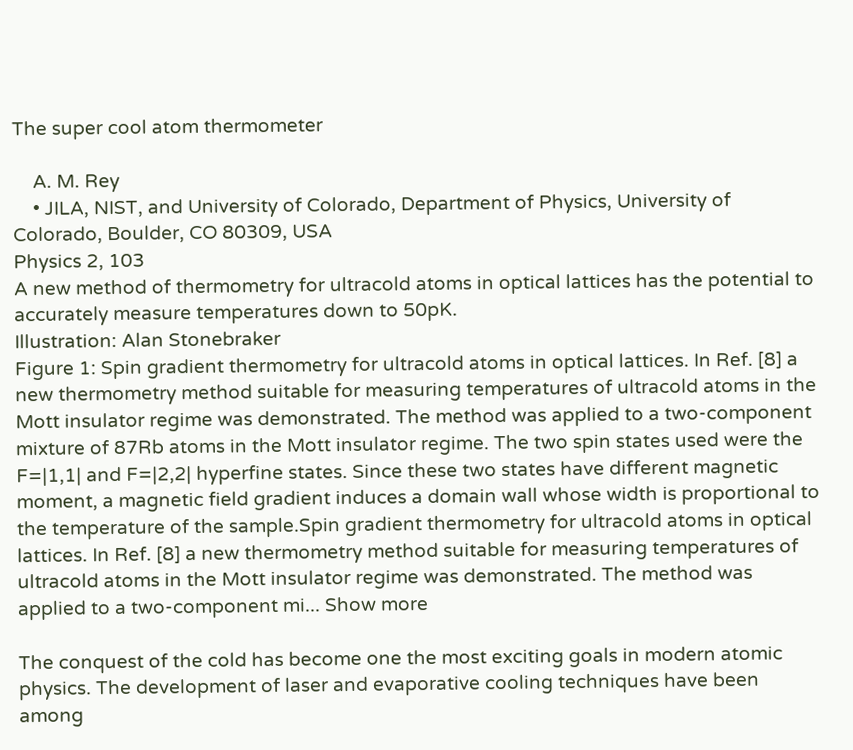The super cool atom thermometer

    A. M. Rey
    • JILA, NIST, and University of Colorado, Department of Physics, University of Colorado, Boulder, CO 80309, USA
Physics 2, 103
A new method of thermometry for ultracold atoms in optical lattices has the potential to accurately measure temperatures down to 50pK.
Illustration: Alan Stonebraker
Figure 1: Spin gradient thermometry for ultracold atoms in optical lattices. In Ref. [8] a new thermometry method suitable for measuring temperatures of ultracold atoms in the Mott insulator regime was demonstrated. The method was applied to a two-component mixture of 87Rb atoms in the Mott insulator regime. The two spin states used were the F=|1,1| and F=|2,2| hyperfine states. Since these two states have different magnetic moment, a magnetic field gradient induces a domain wall whose width is proportional to the temperature of the sample.Spin gradient thermometry for ultracold atoms in optical lattices. In Ref. [8] a new thermometry method suitable for measuring temperatures of ultracold atoms in the Mott insulator regime was demonstrated. The method was applied to a two-component mi... Show more

The conquest of the cold has become one the most exciting goals in modern atomic physics. The development of laser and evaporative cooling techniques have been among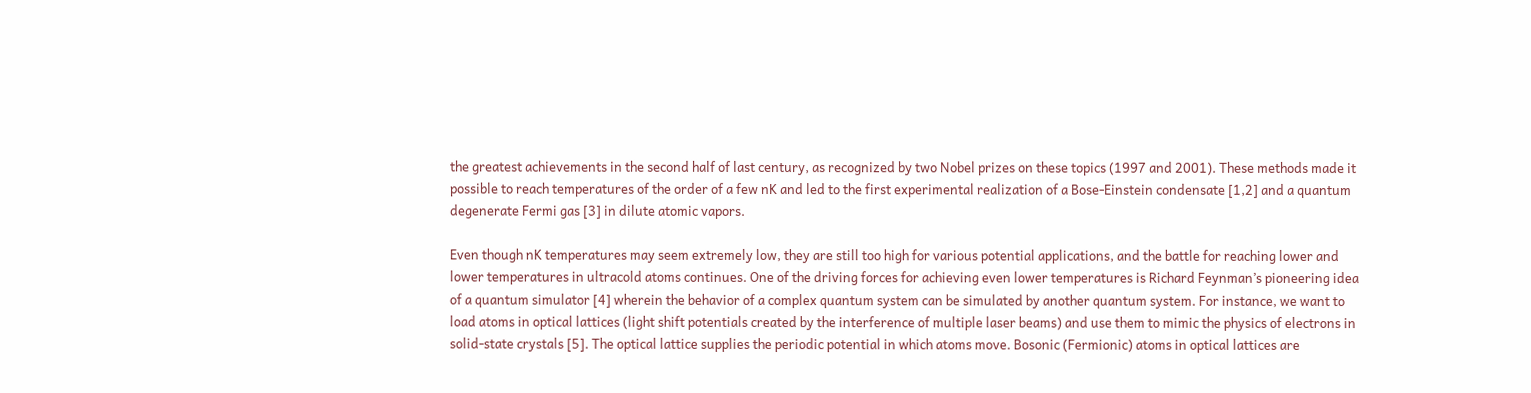the greatest achievements in the second half of last century, as recognized by two Nobel prizes on these topics (1997 and 2001). These methods made it possible to reach temperatures of the order of a few nK and led to the first experimental realization of a Bose-Einstein condensate [1,2] and a quantum degenerate Fermi gas [3] in dilute atomic vapors.

Even though nK temperatures may seem extremely low, they are still too high for various potential applications, and the battle for reaching lower and lower temperatures in ultracold atoms continues. One of the driving forces for achieving even lower temperatures is Richard Feynman’s pioneering idea of a quantum simulator [4] wherein the behavior of a complex quantum system can be simulated by another quantum system. For instance, we want to load atoms in optical lattices (light shift potentials created by the interference of multiple laser beams) and use them to mimic the physics of electrons in solid-state crystals [5]. The optical lattice supplies the periodic potential in which atoms move. Bosonic (Fermionic) atoms in optical lattices are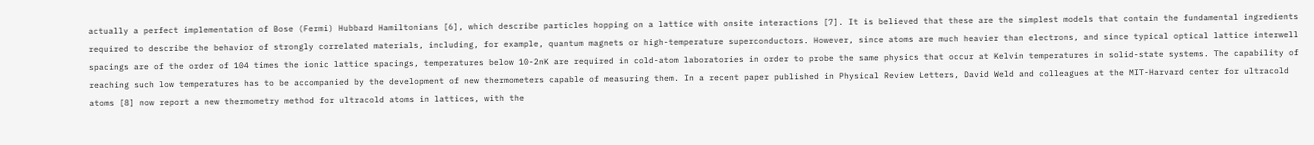actually a perfect implementation of Bose (Fermi) Hubbard Hamiltonians [6], which describe particles hopping on a lattice with onsite interactions [7]. It is believed that these are the simplest models that contain the fundamental ingredients required to describe the behavior of strongly correlated materials, including, for example, quantum magnets or high-temperature superconductors. However, since atoms are much heavier than electrons, and since typical optical lattice interwell spacings are of the order of 104 times the ionic lattice spacings, temperatures below 10-2nK are required in cold-atom laboratories in order to probe the same physics that occur at Kelvin temperatures in solid-state systems. The capability of reaching such low temperatures has to be accompanied by the development of new thermometers capable of measuring them. In a recent paper published in Physical Review Letters, David Weld and colleagues at the MIT-Harvard center for ultracold atoms [8] now report a new thermometry method for ultracold atoms in lattices, with the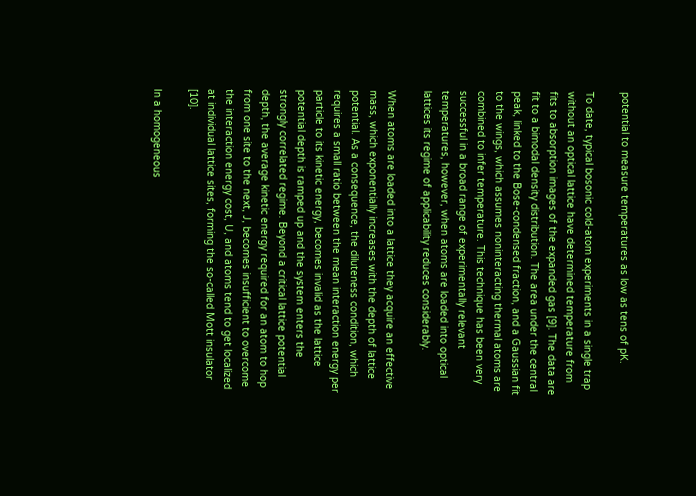potential to measure temperatures as low as tens of pK.

To date, typical bosonic cold-atom experiments in a single trap without an optical lattice have determined temperature from fits to absorption images of the expanded gas [9]. The data are fit to a bimodal density distribution. The area under the central peak, linked to the Bose-condensed fraction, and a Gaussian fit to the wings, which assumes noninteracting thermal atoms are combined to infer temperature. This technique has been very successful in a broad range of experimentally relevant temperatures, however, when atoms are loaded into optical lattices its regime of applicability reduces considerably.

When atoms are loaded into a lattice they acquire an effective mass, which exponentially increases with the depth of lattice potential. As a consequence, the diluteness condition, which requires a small ratio between the mean interaction energy per particle to its kinetic energy, becomes invalid as the lattice potential depth is ramped up and the system enters the strongly correlated regime. Beyond a critical lattice potential depth, the average kinetic energy required for an atom to hop from one site to the next, J, becomes insufficient to overcome the interaction energy cost, U, and atoms tend to get localized at individual lattice sites, forming the so-called Mott insulator [10].

In a homogeneous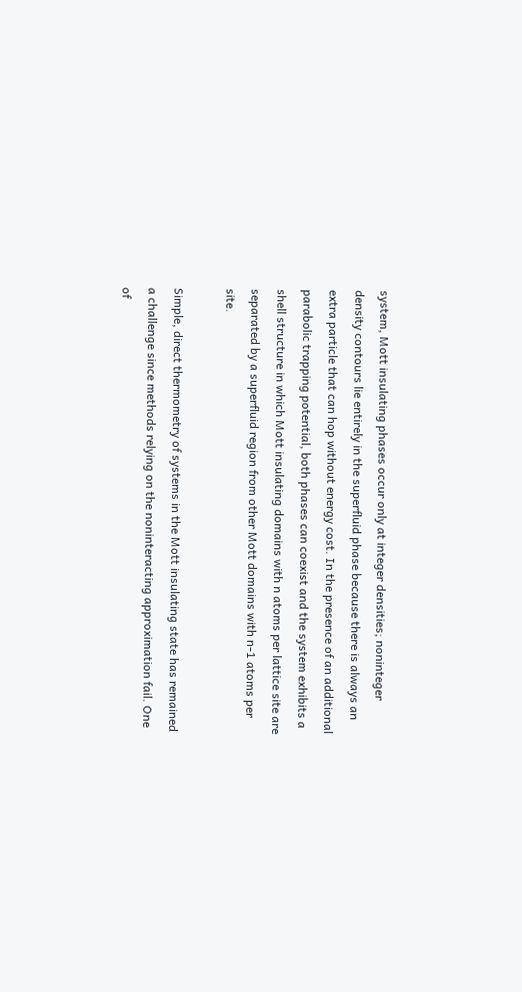system, Mott insulating phases occur only at integer densities; noninteger density contours lie entirely in the superfluid phase because there is always an extra particle that can hop without energy cost. In the presence of an additional parabolic trapping potential, both phases can coexist and the system exhibits a shell structure in which Mott insulating domains with n atoms per lattice site are separated by a superfluid region from other Mott domains with n-1 atoms per site.

Simple, direct thermometry of systems in the Mott insulating state has remained a challenge since methods relying on the noninteracting approximation fail. One of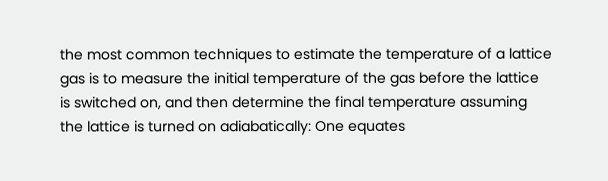the most common techniques to estimate the temperature of a lattice gas is to measure the initial temperature of the gas before the lattice is switched on, and then determine the final temperature assuming the lattice is turned on adiabatically: One equates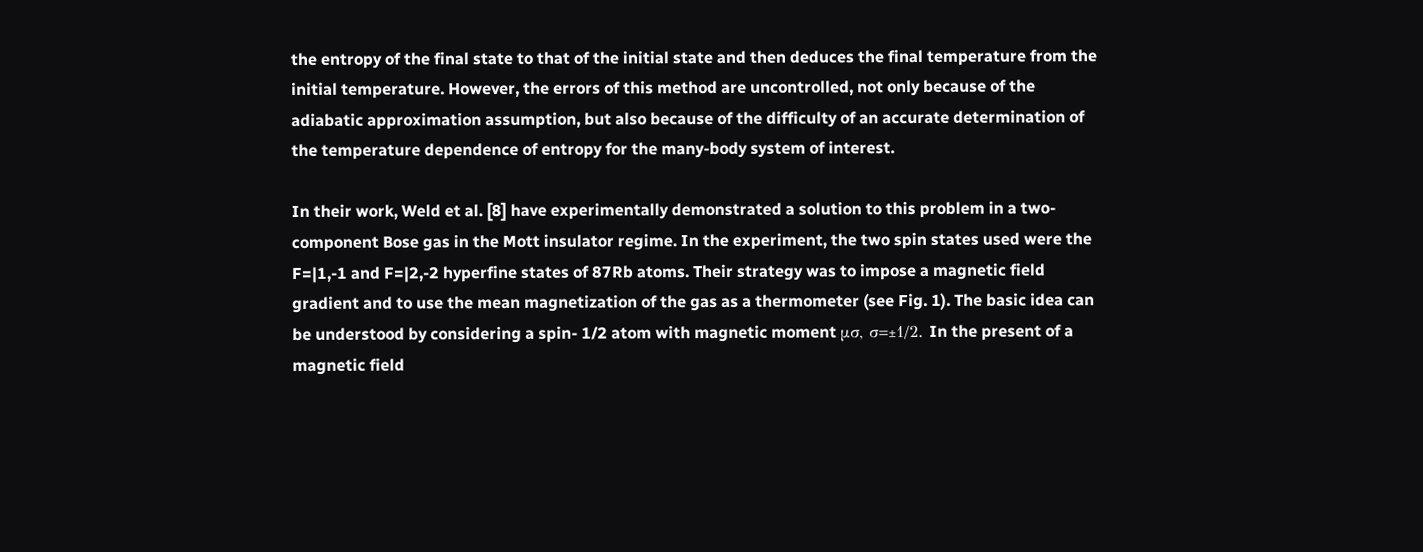the entropy of the final state to that of the initial state and then deduces the final temperature from the initial temperature. However, the errors of this method are uncontrolled, not only because of the adiabatic approximation assumption, but also because of the difficulty of an accurate determination of the temperature dependence of entropy for the many-body system of interest.

In their work, Weld et al. [8] have experimentally demonstrated a solution to this problem in a two-component Bose gas in the Mott insulator regime. In the experiment, the two spin states used were the F=|1,-1 and F=|2,-2 hyperfine states of 87Rb atoms. Their strategy was to impose a magnetic field gradient and to use the mean magnetization of the gas as a thermometer (see Fig. 1). The basic idea can be understood by considering a spin- 1/2 atom with magnetic moment μσ, σ=±1/2. In the present of a magnetic field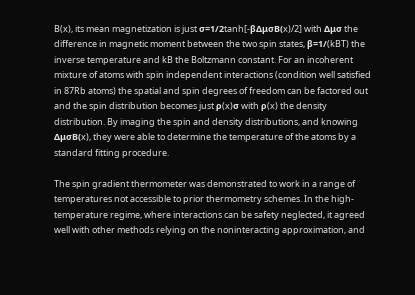B(x), its mean magnetization is just σ=1/2tanh[-βΔμσB(x)/2] with Δμσ the difference in magnetic moment between the two spin states, β=1/(kBT) the inverse temperature and kB the Boltzmann constant. For an incoherent mixture of atoms with spin independent interactions (condition well satisfied in 87Rb atoms) the spatial and spin degrees of freedom can be factored out and the spin distribution becomes just ρ(x)σ with ρ(x) the density distribution. By imaging the spin and density distributions, and knowing ΔμσB(x), they were able to determine the temperature of the atoms by a standard fitting procedure.

The spin gradient thermometer was demonstrated to work in a range of temperatures not accessible to prior thermometry schemes. In the high-temperature regime, where interactions can be safety neglected, it agreed well with other methods relying on the noninteracting approximation, and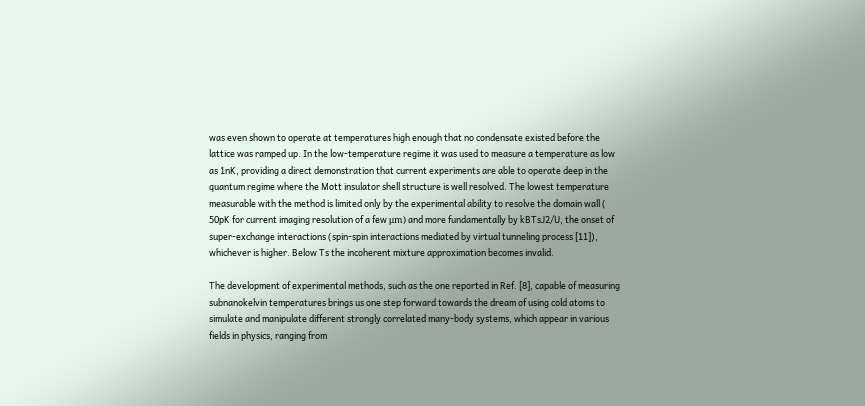was even shown to operate at temperatures high enough that no condensate existed before the lattice was ramped up. In the low-temperature regime it was used to measure a temperature as low as 1nK, providing a direct demonstration that current experiments are able to operate deep in the quantum regime where the Mott insulator shell structure is well resolved. The lowest temperature measurable with the method is limited only by the experimental ability to resolve the domain wall ( 50pK for current imaging resolution of a few μm) and more fundamentally by kBTsJ2/U, the onset of super-exchange interactions (spin-spin interactions mediated by virtual tunneling process [11]), whichever is higher. Below Ts the incoherent mixture approximation becomes invalid.

The development of experimental methods, such as the one reported in Ref. [8], capable of measuring subnanokelvin temperatures brings us one step forward towards the dream of using cold atoms to simulate and manipulate different strongly correlated many-body systems, which appear in various fields in physics, ranging from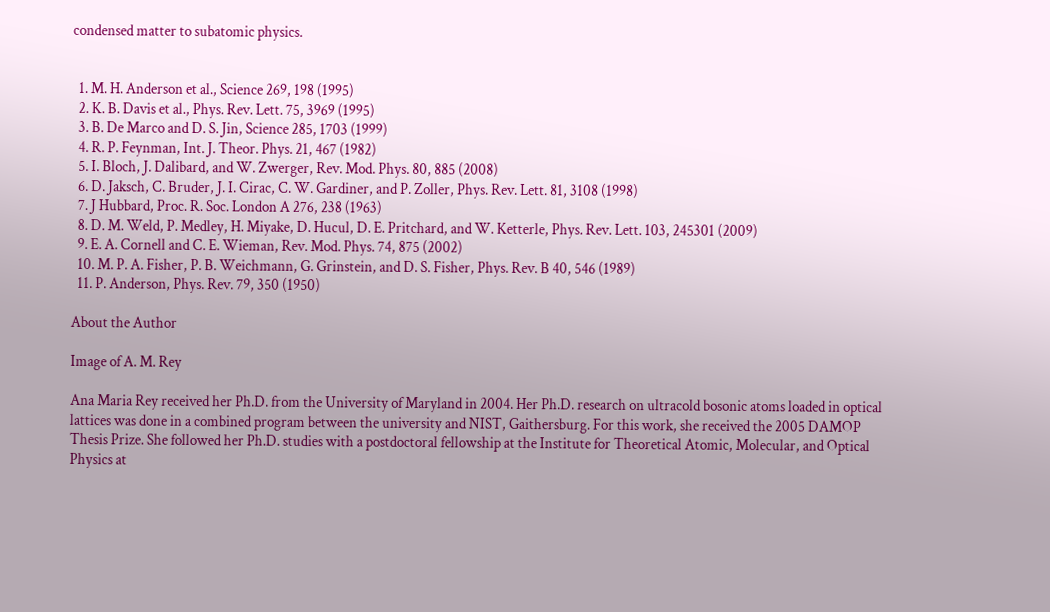condensed matter to subatomic physics.


  1. M. H. Anderson et al., Science 269, 198 (1995)
  2. K. B. Davis et al., Phys. Rev. Lett. 75, 3969 (1995)
  3. B. De Marco and D. S. Jin, Science 285, 1703 (1999)
  4. R. P. Feynman, Int. J. Theor. Phys. 21, 467 (1982)
  5. I. Bloch, J. Dalibard, and W. Zwerger, Rev. Mod. Phys. 80, 885 (2008)
  6. D. Jaksch, C. Bruder, J. I. Cirac, C. W. Gardiner, and P. Zoller, Phys. Rev. Lett. 81, 3108 (1998)
  7. J Hubbard, Proc. R. Soc. London A 276, 238 (1963)
  8. D. M. Weld, P. Medley, H. Miyake, D. Hucul, D. E. Pritchard, and W. Ketterle, Phys. Rev. Lett. 103, 245301 (2009)
  9. E. A. Cornell and C. E. Wieman, Rev. Mod. Phys. 74, 875 (2002)
  10. M. P. A. Fisher, P. B. Weichmann, G. Grinstein, and D. S. Fisher, Phys. Rev. B 40, 546 (1989)
  11. P. Anderson, Phys. Rev. 79, 350 (1950)

About the Author

Image of A. M. Rey

Ana Maria Rey received her Ph.D. from the University of Maryland in 2004. Her Ph.D. research on ultracold bosonic atoms loaded in optical lattices was done in a combined program between the university and NIST, Gaithersburg. For this work, she received the 2005 DAMOP Thesis Prize. She followed her Ph.D. studies with a postdoctoral fellowship at the Institute for Theoretical Atomic, Molecular, and Optical Physics at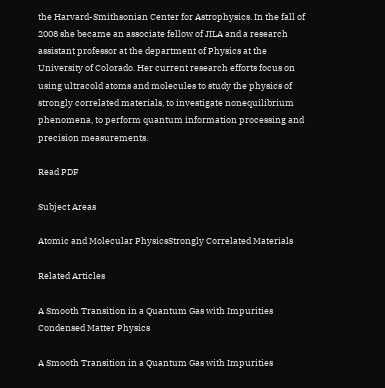the Harvard-Smithsonian Center for Astrophysics. In the fall of 2008 she became an associate fellow of JILA and a research assistant professor at the department of Physics at the University of Colorado. Her current research efforts focus on using ultracold atoms and molecules to study the physics of strongly correlated materials, to investigate nonequilibrium phenomena, to perform quantum information processing and precision measurements.

Read PDF

Subject Areas

Atomic and Molecular PhysicsStrongly Correlated Materials

Related Articles

A Smooth Transition in a Quantum Gas with Impurities
Condensed Matter Physics

A Smooth Transition in a Quantum Gas with Impurities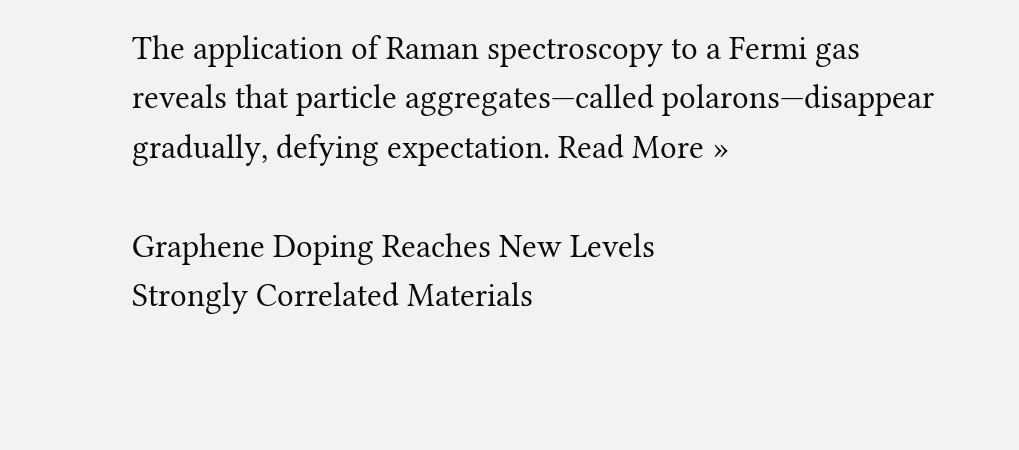The application of Raman spectroscopy to a Fermi gas reveals that particle aggregates—called polarons—disappear gradually, defying expectation. Read More »

Graphene Doping Reaches New Levels
Strongly Correlated Materials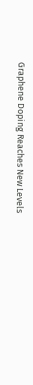Graphene Doping Reaches New Levels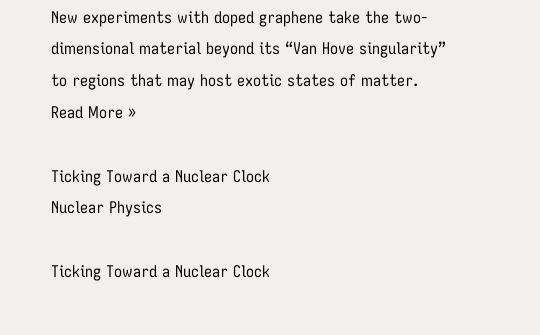New experiments with doped graphene take the two-dimensional material beyond its “Van Hove singularity” to regions that may host exotic states of matter. Read More »

Ticking Toward a Nuclear Clock
Nuclear Physics

Ticking Toward a Nuclear Clock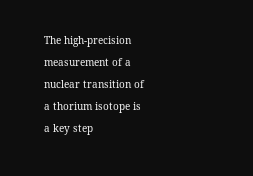The high-precision measurement of a nuclear transition of a thorium isotope is a key step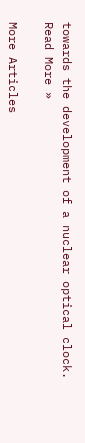towards the development of a nuclear optical clock. Read More »

More Articles